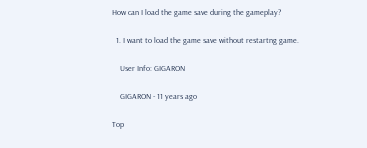How can I load the game save during the gameplay?

  1. I want to load the game save without restartng game.

    User Info: GIGARON

    GIGARON - 11 years ago

Top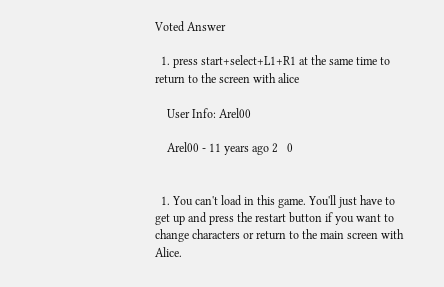Voted Answer

  1. press start+select+L1+R1 at the same time to return to the screen with alice

    User Info: Arel00

    Arel00 - 11 years ago 2   0


  1. You can't load in this game. You'll just have to get up and press the restart button if you want to change characters or return to the main screen with Alice.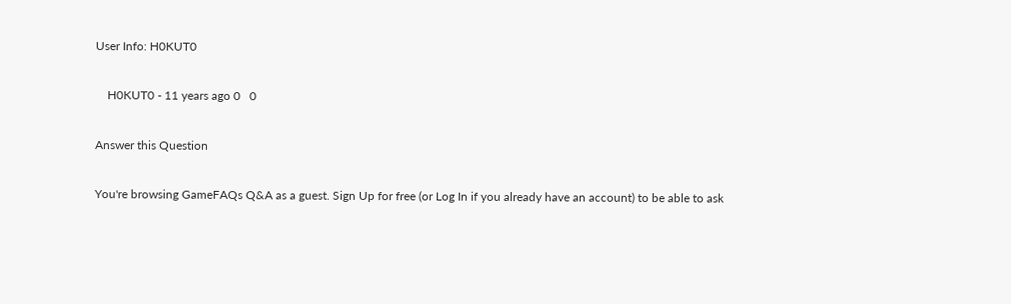User Info: H0KUT0

    H0KUT0 - 11 years ago 0   0

Answer this Question

You're browsing GameFAQs Q&A as a guest. Sign Up for free (or Log In if you already have an account) to be able to ask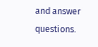and answer questions.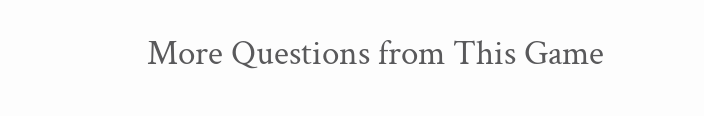More Questions from This Game